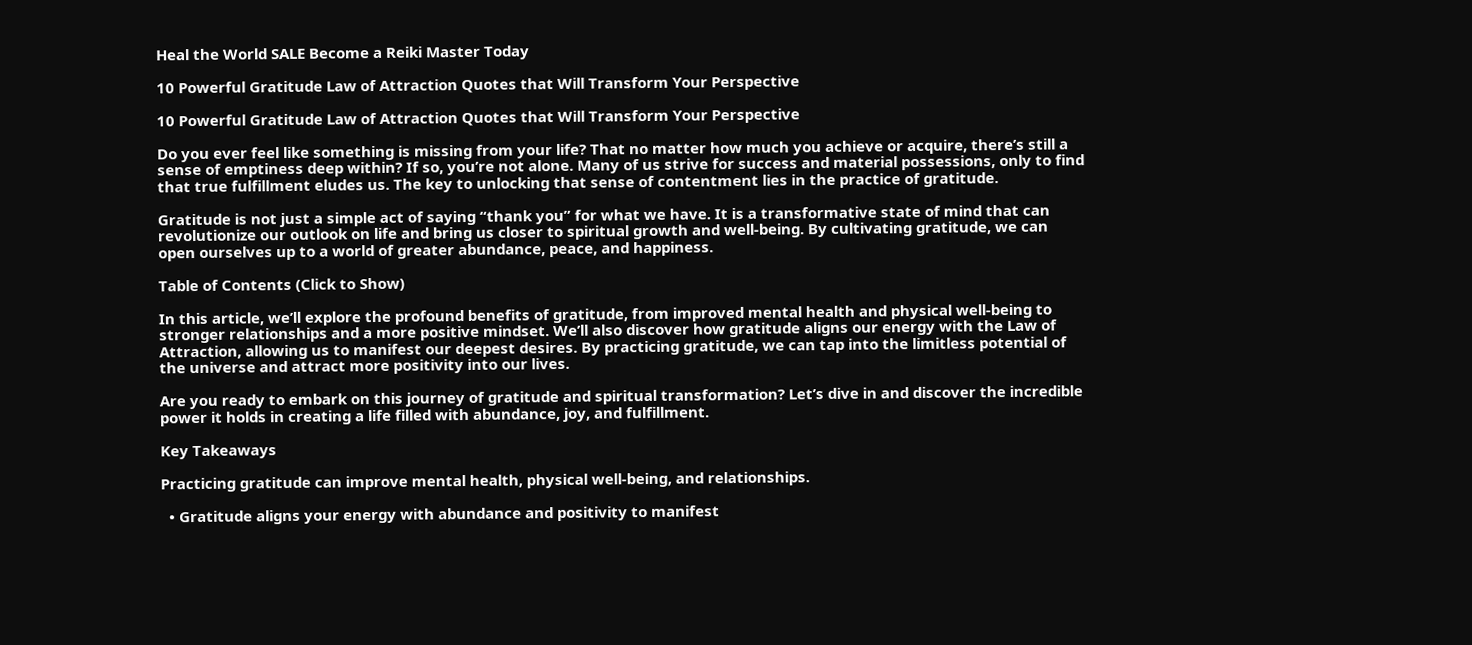Heal the World SALE Become a Reiki Master Today

10 Powerful Gratitude Law of Attraction Quotes that Will Transform Your Perspective

10 Powerful Gratitude Law of Attraction Quotes that Will Transform Your Perspective

Do you ever feel like something is missing from your life? That no matter how much you achieve or acquire, there’s still a sense of emptiness deep within? If so, you’re not alone. Many of us strive for success and material possessions, only to find that true fulfillment eludes us. The key to unlocking that sense of contentment lies in the practice of gratitude.

Gratitude is not just a simple act of saying “thank you” for what we have. It is a transformative state of mind that can revolutionize our outlook on life and bring us closer to spiritual growth and well-being. By cultivating gratitude, we can open ourselves up to a world of greater abundance, peace, and happiness.

Table of Contents (Click to Show)

In this article, we’ll explore the profound benefits of gratitude, from improved mental health and physical well-being to stronger relationships and a more positive mindset. We’ll also discover how gratitude aligns our energy with the Law of Attraction, allowing us to manifest our deepest desires. By practicing gratitude, we can tap into the limitless potential of the universe and attract more positivity into our lives.

Are you ready to embark on this journey of gratitude and spiritual transformation? Let’s dive in and discover the incredible power it holds in creating a life filled with abundance, joy, and fulfillment.

Key Takeaways

Practicing gratitude can improve mental health, physical well-being, and relationships.

  • Gratitude aligns your energy with abundance and positivity to manifest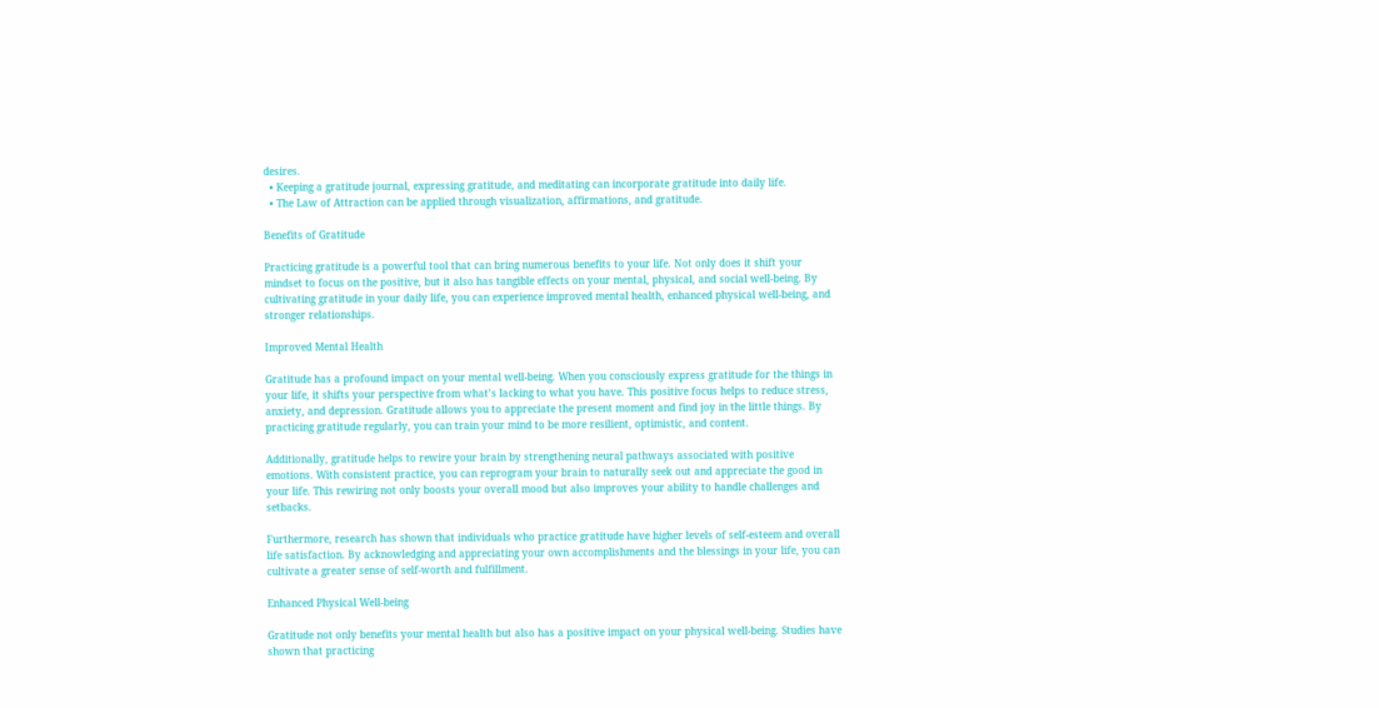desires.
  • Keeping a gratitude journal, expressing gratitude, and meditating can incorporate gratitude into daily life.
  • The Law of Attraction can be applied through visualization, affirmations, and gratitude.

Benefits of Gratitude

Practicing gratitude is a powerful tool that can bring numerous benefits to your life. Not only does it shift your mindset to focus on the positive, but it also has tangible effects on your mental, physical, and social well-being. By cultivating gratitude in your daily life, you can experience improved mental health, enhanced physical well-being, and stronger relationships.

Improved Mental Health

Gratitude has a profound impact on your mental well-being. When you consciously express gratitude for the things in your life, it shifts your perspective from what’s lacking to what you have. This positive focus helps to reduce stress, anxiety, and depression. Gratitude allows you to appreciate the present moment and find joy in the little things. By practicing gratitude regularly, you can train your mind to be more resilient, optimistic, and content.

Additionally, gratitude helps to rewire your brain by strengthening neural pathways associated with positive emotions. With consistent practice, you can reprogram your brain to naturally seek out and appreciate the good in your life. This rewiring not only boosts your overall mood but also improves your ability to handle challenges and setbacks.

Furthermore, research has shown that individuals who practice gratitude have higher levels of self-esteem and overall life satisfaction. By acknowledging and appreciating your own accomplishments and the blessings in your life, you can cultivate a greater sense of self-worth and fulfillment.

Enhanced Physical Well-being

Gratitude not only benefits your mental health but also has a positive impact on your physical well-being. Studies have shown that practicing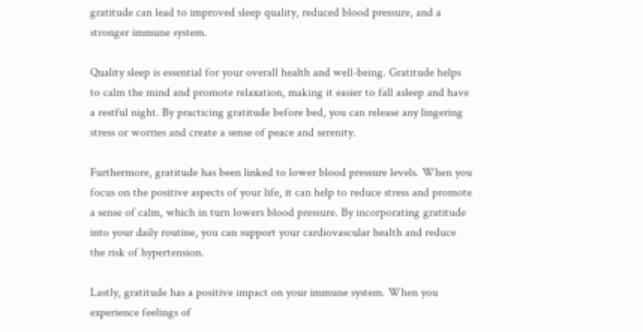gratitude can lead to improved sleep quality, reduced blood pressure, and a stronger immune system.

Quality sleep is essential for your overall health and well-being. Gratitude helps to calm the mind and promote relaxation, making it easier to fall asleep and have a restful night. By practicing gratitude before bed, you can release any lingering stress or worries and create a sense of peace and serenity.

Furthermore, gratitude has been linked to lower blood pressure levels. When you focus on the positive aspects of your life, it can help to reduce stress and promote a sense of calm, which in turn lowers blood pressure. By incorporating gratitude into your daily routine, you can support your cardiovascular health and reduce the risk of hypertension.

Lastly, gratitude has a positive impact on your immune system. When you experience feelings of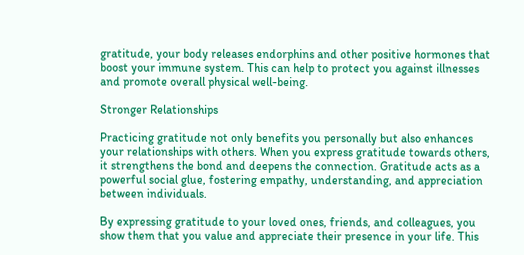gratitude, your body releases endorphins and other positive hormones that boost your immune system. This can help to protect you against illnesses and promote overall physical well-being.

Stronger Relationships

Practicing gratitude not only benefits you personally but also enhances your relationships with others. When you express gratitude towards others, it strengthens the bond and deepens the connection. Gratitude acts as a powerful social glue, fostering empathy, understanding, and appreciation between individuals.

By expressing gratitude to your loved ones, friends, and colleagues, you show them that you value and appreciate their presence in your life. This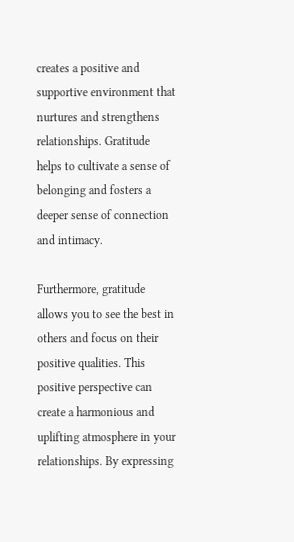creates a positive and supportive environment that nurtures and strengthens relationships. Gratitude helps to cultivate a sense of belonging and fosters a deeper sense of connection and intimacy.

Furthermore, gratitude allows you to see the best in others and focus on their positive qualities. This positive perspective can create a harmonious and uplifting atmosphere in your relationships. By expressing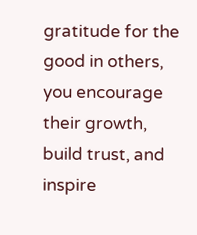gratitude for the good in others, you encourage their growth, build trust, and inspire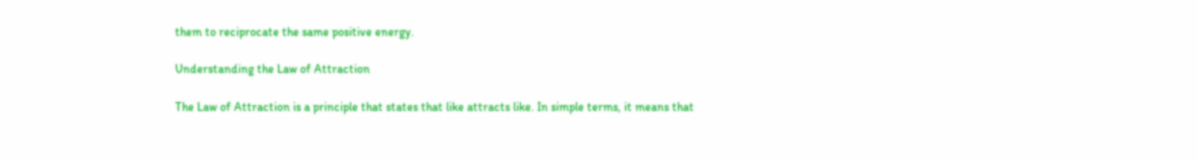them to reciprocate the same positive energy.

Understanding the Law of Attraction

The Law of Attraction is a principle that states that like attracts like. In simple terms, it means that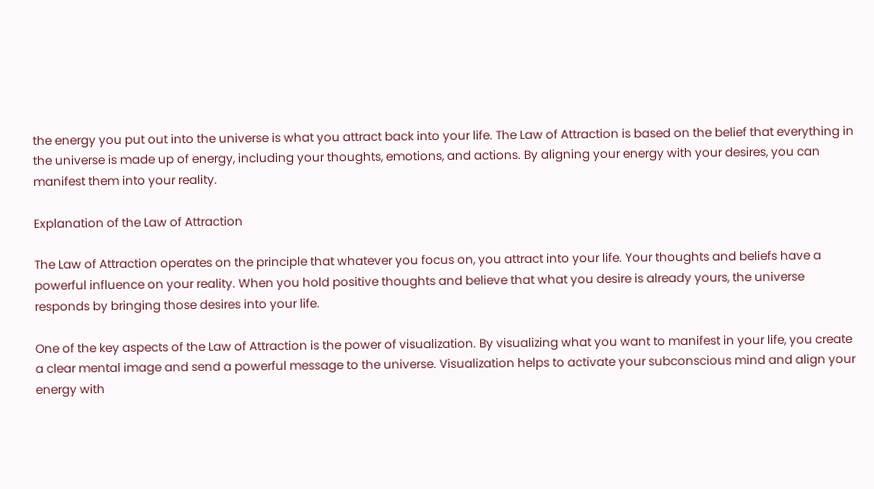the energy you put out into the universe is what you attract back into your life. The Law of Attraction is based on the belief that everything in the universe is made up of energy, including your thoughts, emotions, and actions. By aligning your energy with your desires, you can manifest them into your reality.

Explanation of the Law of Attraction

The Law of Attraction operates on the principle that whatever you focus on, you attract into your life. Your thoughts and beliefs have a powerful influence on your reality. When you hold positive thoughts and believe that what you desire is already yours, the universe responds by bringing those desires into your life.

One of the key aspects of the Law of Attraction is the power of visualization. By visualizing what you want to manifest in your life, you create a clear mental image and send a powerful message to the universe. Visualization helps to activate your subconscious mind and align your energy with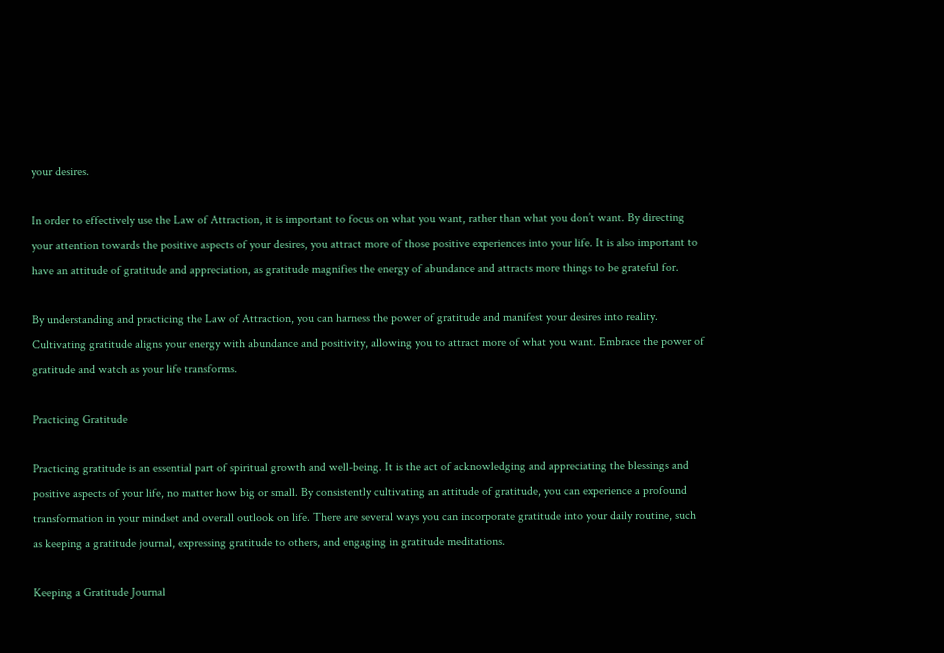your desires.

In order to effectively use the Law of Attraction, it is important to focus on what you want, rather than what you don’t want. By directing your attention towards the positive aspects of your desires, you attract more of those positive experiences into your life. It is also important to have an attitude of gratitude and appreciation, as gratitude magnifies the energy of abundance and attracts more things to be grateful for.

By understanding and practicing the Law of Attraction, you can harness the power of gratitude and manifest your desires into reality. Cultivating gratitude aligns your energy with abundance and positivity, allowing you to attract more of what you want. Embrace the power of gratitude and watch as your life transforms.

Practicing Gratitude

Practicing gratitude is an essential part of spiritual growth and well-being. It is the act of acknowledging and appreciating the blessings and positive aspects of your life, no matter how big or small. By consistently cultivating an attitude of gratitude, you can experience a profound transformation in your mindset and overall outlook on life. There are several ways you can incorporate gratitude into your daily routine, such as keeping a gratitude journal, expressing gratitude to others, and engaging in gratitude meditations.

Keeping a Gratitude Journal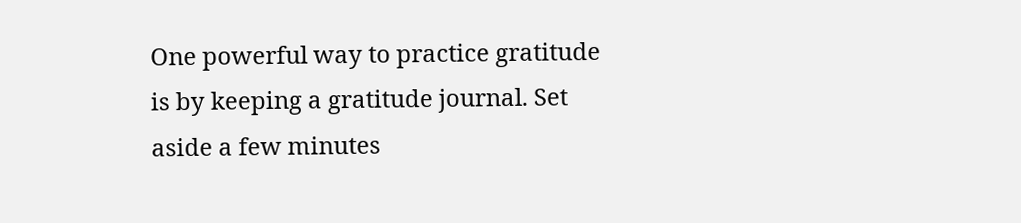One powerful way to practice gratitude is by keeping a gratitude journal. Set aside a few minutes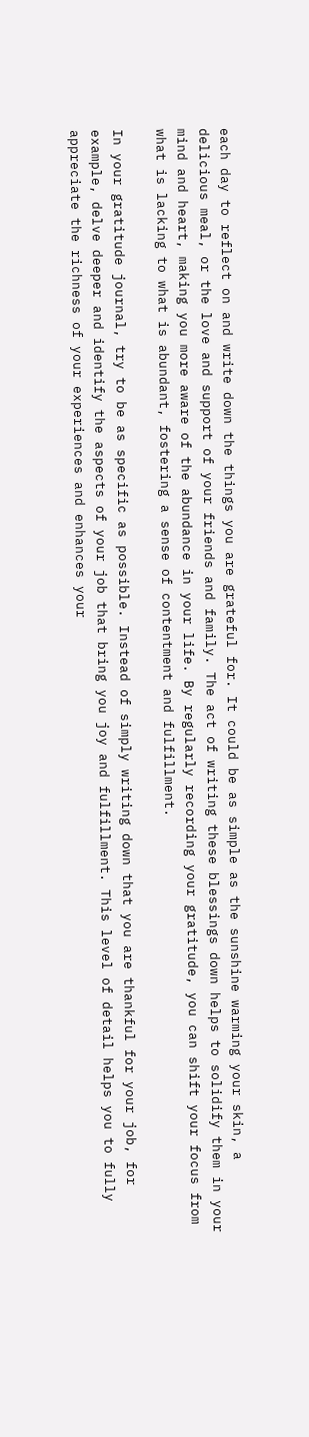each day to reflect on and write down the things you are grateful for. It could be as simple as the sunshine warming your skin, a delicious meal, or the love and support of your friends and family. The act of writing these blessings down helps to solidify them in your mind and heart, making you more aware of the abundance in your life. By regularly recording your gratitude, you can shift your focus from what is lacking to what is abundant, fostering a sense of contentment and fulfillment.

In your gratitude journal, try to be as specific as possible. Instead of simply writing down that you are thankful for your job, for example, delve deeper and identify the aspects of your job that bring you joy and fulfillment. This level of detail helps you to fully appreciate the richness of your experiences and enhances your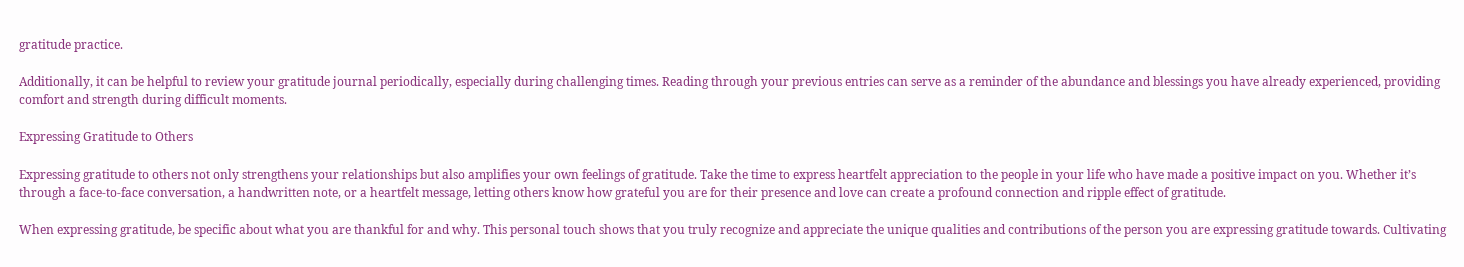gratitude practice.

Additionally, it can be helpful to review your gratitude journal periodically, especially during challenging times. Reading through your previous entries can serve as a reminder of the abundance and blessings you have already experienced, providing comfort and strength during difficult moments.

Expressing Gratitude to Others

Expressing gratitude to others not only strengthens your relationships but also amplifies your own feelings of gratitude. Take the time to express heartfelt appreciation to the people in your life who have made a positive impact on you. Whether it’s through a face-to-face conversation, a handwritten note, or a heartfelt message, letting others know how grateful you are for their presence and love can create a profound connection and ripple effect of gratitude.

When expressing gratitude, be specific about what you are thankful for and why. This personal touch shows that you truly recognize and appreciate the unique qualities and contributions of the person you are expressing gratitude towards. Cultivating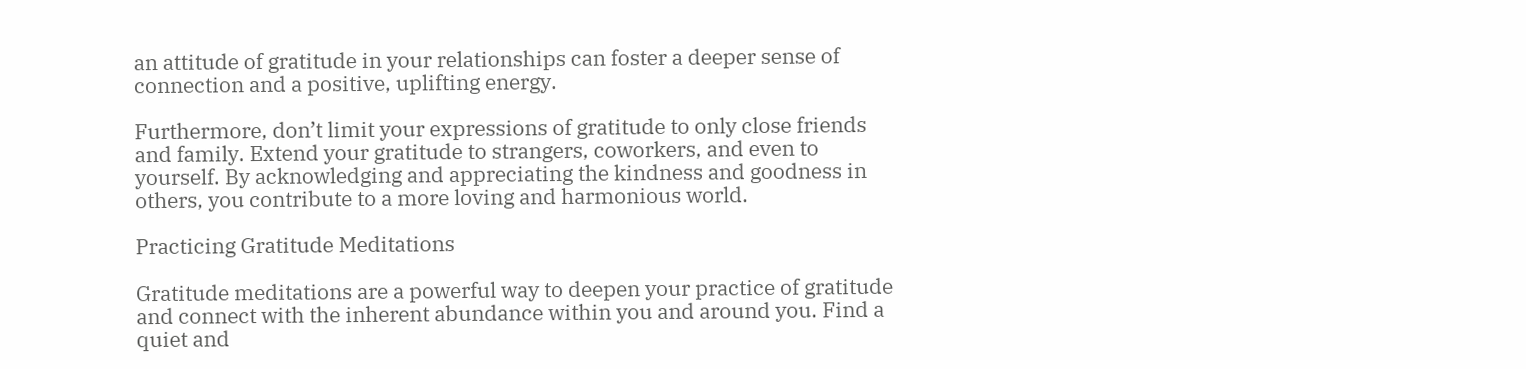an attitude of gratitude in your relationships can foster a deeper sense of connection and a positive, uplifting energy.

Furthermore, don’t limit your expressions of gratitude to only close friends and family. Extend your gratitude to strangers, coworkers, and even to yourself. By acknowledging and appreciating the kindness and goodness in others, you contribute to a more loving and harmonious world.

Practicing Gratitude Meditations

Gratitude meditations are a powerful way to deepen your practice of gratitude and connect with the inherent abundance within you and around you. Find a quiet and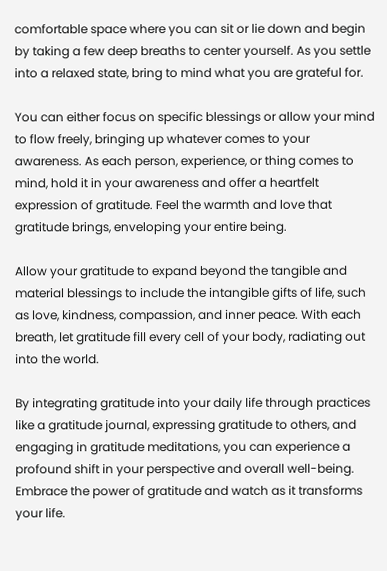comfortable space where you can sit or lie down and begin by taking a few deep breaths to center yourself. As you settle into a relaxed state, bring to mind what you are grateful for.

You can either focus on specific blessings or allow your mind to flow freely, bringing up whatever comes to your awareness. As each person, experience, or thing comes to mind, hold it in your awareness and offer a heartfelt expression of gratitude. Feel the warmth and love that gratitude brings, enveloping your entire being.

Allow your gratitude to expand beyond the tangible and material blessings to include the intangible gifts of life, such as love, kindness, compassion, and inner peace. With each breath, let gratitude fill every cell of your body, radiating out into the world.

By integrating gratitude into your daily life through practices like a gratitude journal, expressing gratitude to others, and engaging in gratitude meditations, you can experience a profound shift in your perspective and overall well-being. Embrace the power of gratitude and watch as it transforms your life.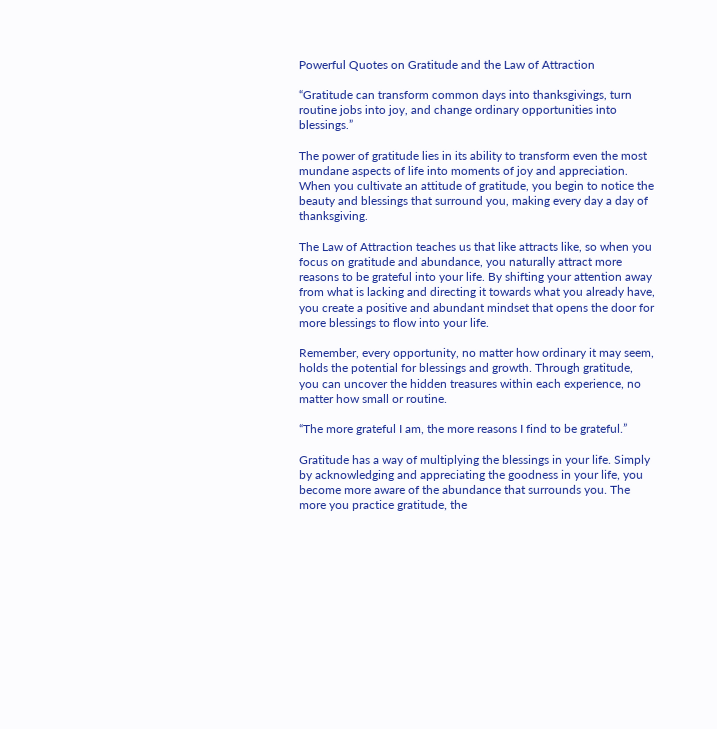Powerful Quotes on Gratitude and the Law of Attraction

“Gratitude can transform common days into thanksgivings, turn routine jobs into joy, and change ordinary opportunities into blessings.”

The power of gratitude lies in its ability to transform even the most mundane aspects of life into moments of joy and appreciation. When you cultivate an attitude of gratitude, you begin to notice the beauty and blessings that surround you, making every day a day of thanksgiving.

The Law of Attraction teaches us that like attracts like, so when you focus on gratitude and abundance, you naturally attract more reasons to be grateful into your life. By shifting your attention away from what is lacking and directing it towards what you already have, you create a positive and abundant mindset that opens the door for more blessings to flow into your life.

Remember, every opportunity, no matter how ordinary it may seem, holds the potential for blessings and growth. Through gratitude, you can uncover the hidden treasures within each experience, no matter how small or routine.

“The more grateful I am, the more reasons I find to be grateful.”

Gratitude has a way of multiplying the blessings in your life. Simply by acknowledging and appreciating the goodness in your life, you become more aware of the abundance that surrounds you. The more you practice gratitude, the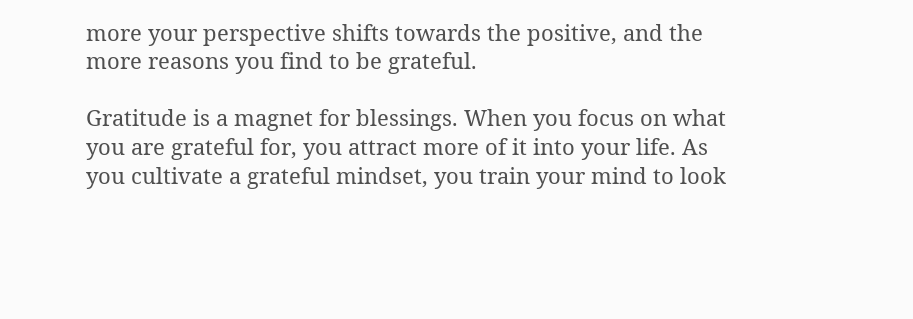more your perspective shifts towards the positive, and the more reasons you find to be grateful.

Gratitude is a magnet for blessings. When you focus on what you are grateful for, you attract more of it into your life. As you cultivate a grateful mindset, you train your mind to look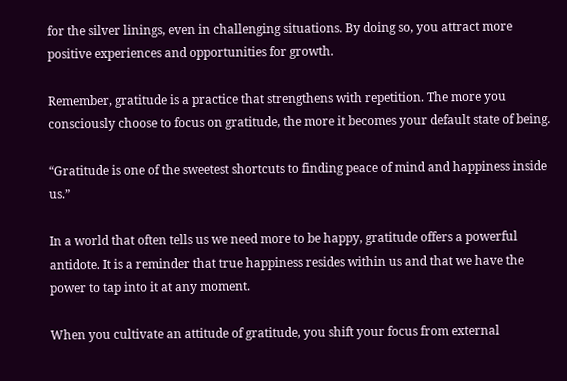for the silver linings, even in challenging situations. By doing so, you attract more positive experiences and opportunities for growth.

Remember, gratitude is a practice that strengthens with repetition. The more you consciously choose to focus on gratitude, the more it becomes your default state of being.

“Gratitude is one of the sweetest shortcuts to finding peace of mind and happiness inside us.”

In a world that often tells us we need more to be happy, gratitude offers a powerful antidote. It is a reminder that true happiness resides within us and that we have the power to tap into it at any moment.

When you cultivate an attitude of gratitude, you shift your focus from external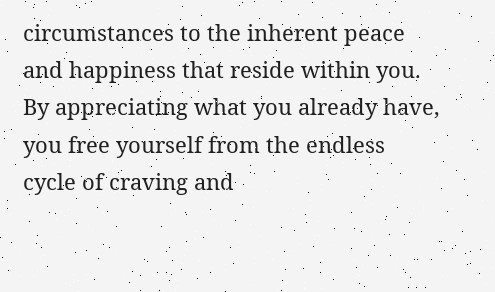circumstances to the inherent peace and happiness that reside within you. By appreciating what you already have, you free yourself from the endless cycle of craving and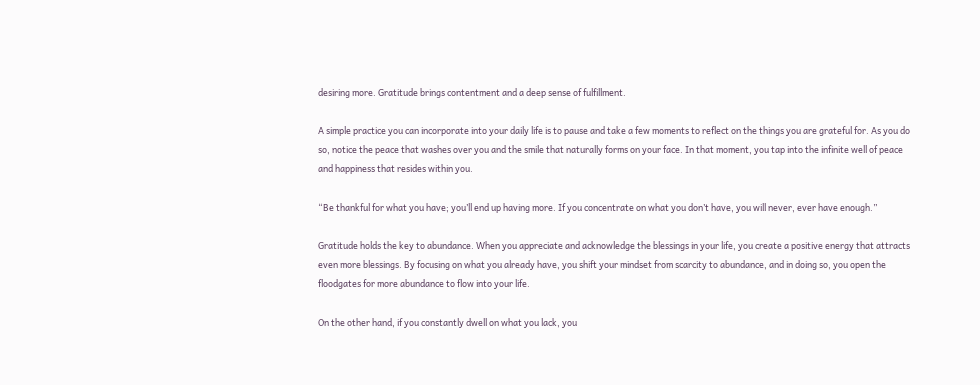desiring more. Gratitude brings contentment and a deep sense of fulfillment.

A simple practice you can incorporate into your daily life is to pause and take a few moments to reflect on the things you are grateful for. As you do so, notice the peace that washes over you and the smile that naturally forms on your face. In that moment, you tap into the infinite well of peace and happiness that resides within you.

“Be thankful for what you have; you’ll end up having more. If you concentrate on what you don’t have, you will never, ever have enough.”

Gratitude holds the key to abundance. When you appreciate and acknowledge the blessings in your life, you create a positive energy that attracts even more blessings. By focusing on what you already have, you shift your mindset from scarcity to abundance, and in doing so, you open the floodgates for more abundance to flow into your life.

On the other hand, if you constantly dwell on what you lack, you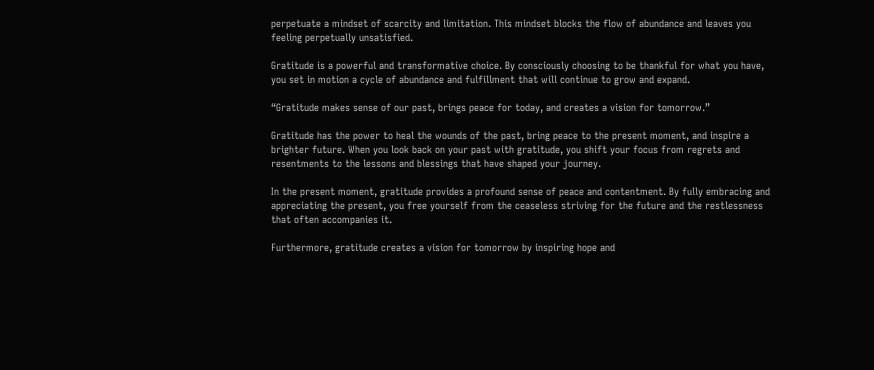perpetuate a mindset of scarcity and limitation. This mindset blocks the flow of abundance and leaves you feeling perpetually unsatisfied.

Gratitude is a powerful and transformative choice. By consciously choosing to be thankful for what you have, you set in motion a cycle of abundance and fulfillment that will continue to grow and expand.

“Gratitude makes sense of our past, brings peace for today, and creates a vision for tomorrow.”

Gratitude has the power to heal the wounds of the past, bring peace to the present moment, and inspire a brighter future. When you look back on your past with gratitude, you shift your focus from regrets and resentments to the lessons and blessings that have shaped your journey.

In the present moment, gratitude provides a profound sense of peace and contentment. By fully embracing and appreciating the present, you free yourself from the ceaseless striving for the future and the restlessness that often accompanies it.

Furthermore, gratitude creates a vision for tomorrow by inspiring hope and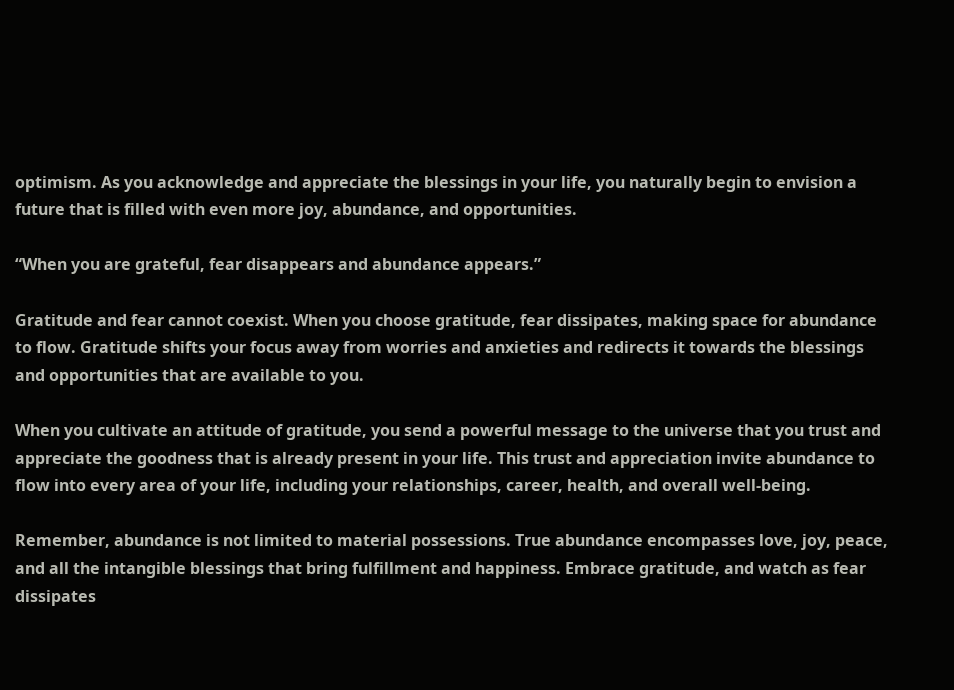optimism. As you acknowledge and appreciate the blessings in your life, you naturally begin to envision a future that is filled with even more joy, abundance, and opportunities.

“When you are grateful, fear disappears and abundance appears.”

Gratitude and fear cannot coexist. When you choose gratitude, fear dissipates, making space for abundance to flow. Gratitude shifts your focus away from worries and anxieties and redirects it towards the blessings and opportunities that are available to you.

When you cultivate an attitude of gratitude, you send a powerful message to the universe that you trust and appreciate the goodness that is already present in your life. This trust and appreciation invite abundance to flow into every area of your life, including your relationships, career, health, and overall well-being.

Remember, abundance is not limited to material possessions. True abundance encompasses love, joy, peace, and all the intangible blessings that bring fulfillment and happiness. Embrace gratitude, and watch as fear dissipates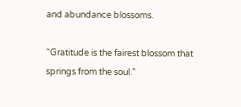and abundance blossoms.

“Gratitude is the fairest blossom that springs from the soul.”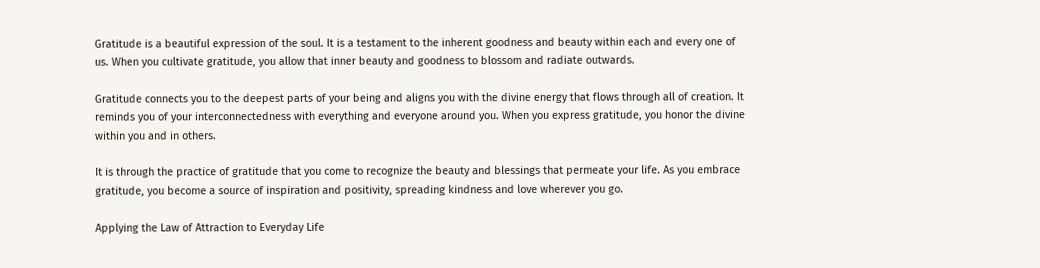Gratitude is a beautiful expression of the soul. It is a testament to the inherent goodness and beauty within each and every one of us. When you cultivate gratitude, you allow that inner beauty and goodness to blossom and radiate outwards.

Gratitude connects you to the deepest parts of your being and aligns you with the divine energy that flows through all of creation. It reminds you of your interconnectedness with everything and everyone around you. When you express gratitude, you honor the divine within you and in others.

It is through the practice of gratitude that you come to recognize the beauty and blessings that permeate your life. As you embrace gratitude, you become a source of inspiration and positivity, spreading kindness and love wherever you go.

Applying the Law of Attraction to Everyday Life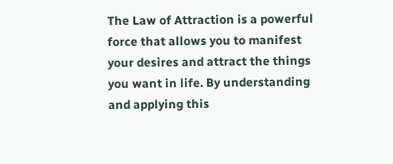The Law of Attraction is a powerful force that allows you to manifest your desires and attract the things you want in life. By understanding and applying this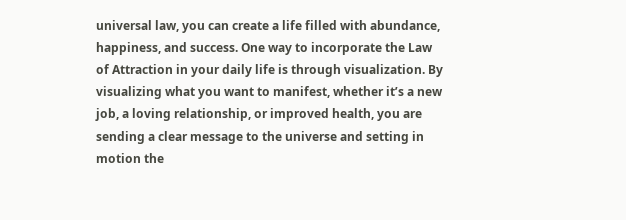universal law, you can create a life filled with abundance, happiness, and success. One way to incorporate the Law of Attraction in your daily life is through visualization. By visualizing what you want to manifest, whether it’s a new job, a loving relationship, or improved health, you are sending a clear message to the universe and setting in motion the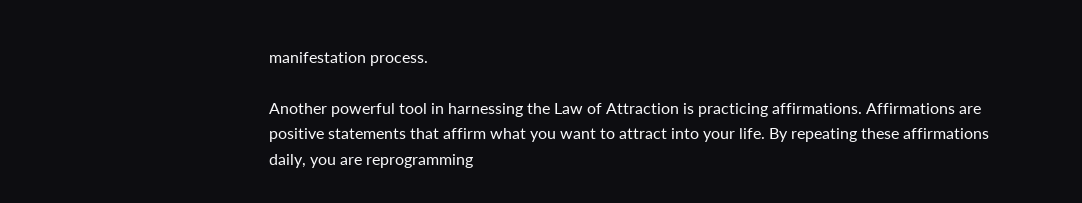manifestation process.

Another powerful tool in harnessing the Law of Attraction is practicing affirmations. Affirmations are positive statements that affirm what you want to attract into your life. By repeating these affirmations daily, you are reprogramming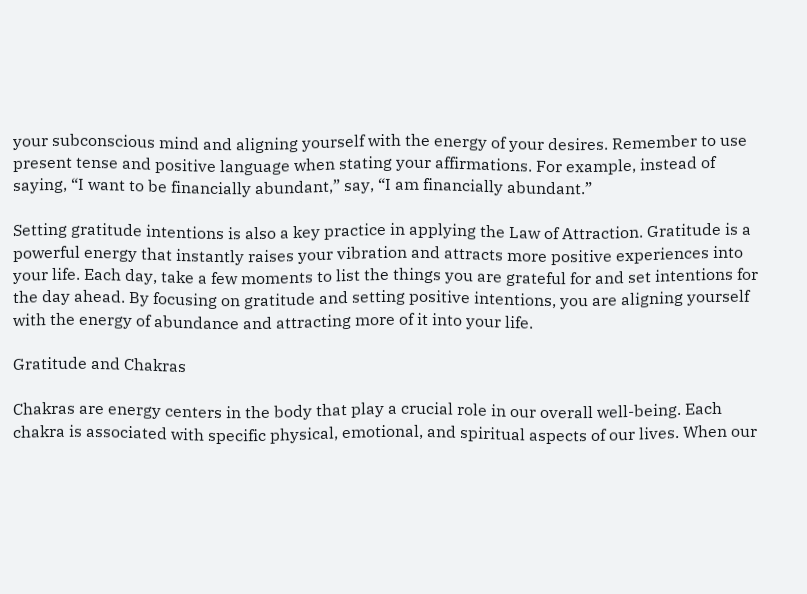your subconscious mind and aligning yourself with the energy of your desires. Remember to use present tense and positive language when stating your affirmations. For example, instead of saying, “I want to be financially abundant,” say, “I am financially abundant.”

Setting gratitude intentions is also a key practice in applying the Law of Attraction. Gratitude is a powerful energy that instantly raises your vibration and attracts more positive experiences into your life. Each day, take a few moments to list the things you are grateful for and set intentions for the day ahead. By focusing on gratitude and setting positive intentions, you are aligning yourself with the energy of abundance and attracting more of it into your life.

Gratitude and Chakras

Chakras are energy centers in the body that play a crucial role in our overall well-being. Each chakra is associated with specific physical, emotional, and spiritual aspects of our lives. When our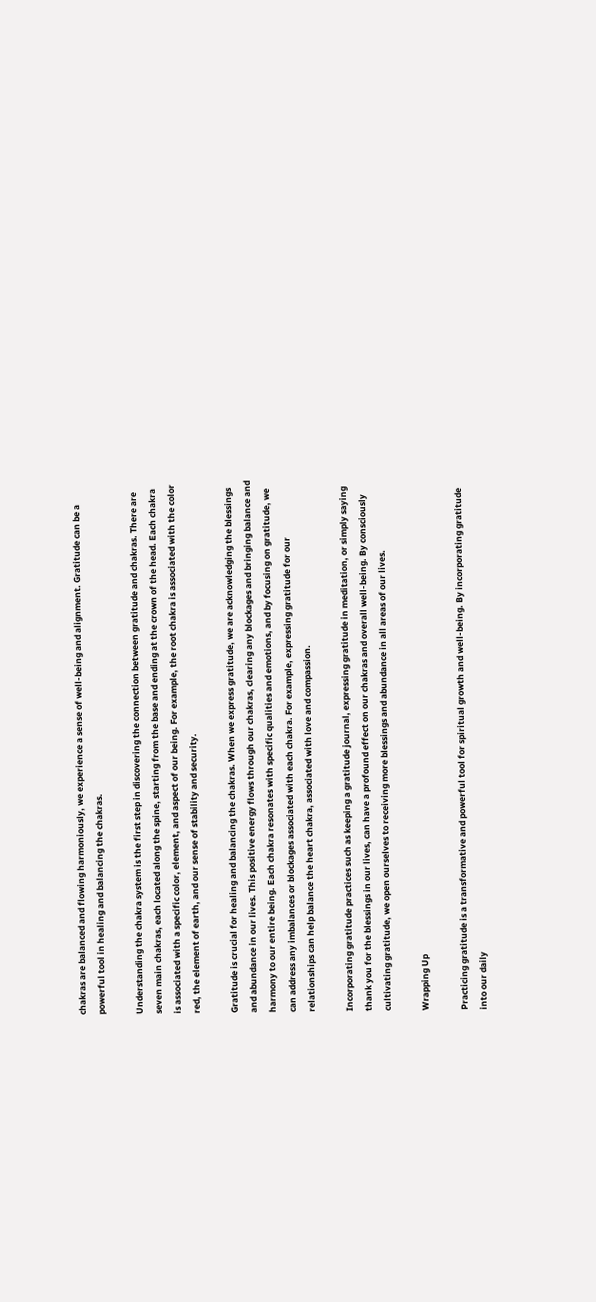chakras are balanced and flowing harmoniously, we experience a sense of well-being and alignment. Gratitude can be a powerful tool in healing and balancing the chakras.

Understanding the chakra system is the first step in discovering the connection between gratitude and chakras. There are seven main chakras, each located along the spine, starting from the base and ending at the crown of the head. Each chakra is associated with a specific color, element, and aspect of our being. For example, the root chakra is associated with the color red, the element of earth, and our sense of stability and security.

Gratitude is crucial for healing and balancing the chakras. When we express gratitude, we are acknowledging the blessings and abundance in our lives. This positive energy flows through our chakras, clearing any blockages and bringing balance and harmony to our entire being. Each chakra resonates with specific qualities and emotions, and by focusing on gratitude, we can address any imbalances or blockages associated with each chakra. For example, expressing gratitude for our relationships can help balance the heart chakra, associated with love and compassion.

Incorporating gratitude practices such as keeping a gratitude journal, expressing gratitude in meditation, or simply saying thank you for the blessings in our lives, can have a profound effect on our chakras and overall well-being. By consciously cultivating gratitude, we open ourselves to receiving more blessings and abundance in all areas of our lives.

Wrapping Up

Practicing gratitude is a transformative and powerful tool for spiritual growth and well-being. By incorporating gratitude into our daily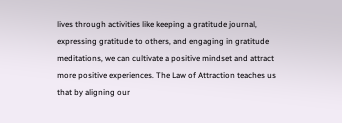lives through activities like keeping a gratitude journal, expressing gratitude to others, and engaging in gratitude meditations, we can cultivate a positive mindset and attract more positive experiences. The Law of Attraction teaches us that by aligning our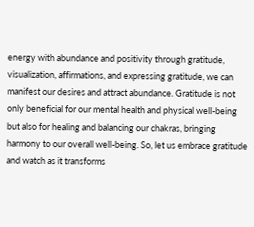energy with abundance and positivity through gratitude, visualization, affirmations, and expressing gratitude, we can manifest our desires and attract abundance. Gratitude is not only beneficial for our mental health and physical well-being but also for healing and balancing our chakras, bringing harmony to our overall well-being. So, let us embrace gratitude and watch as it transforms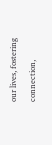our lives, fostering connection,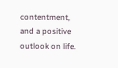contentment, and a positive outlook on life.